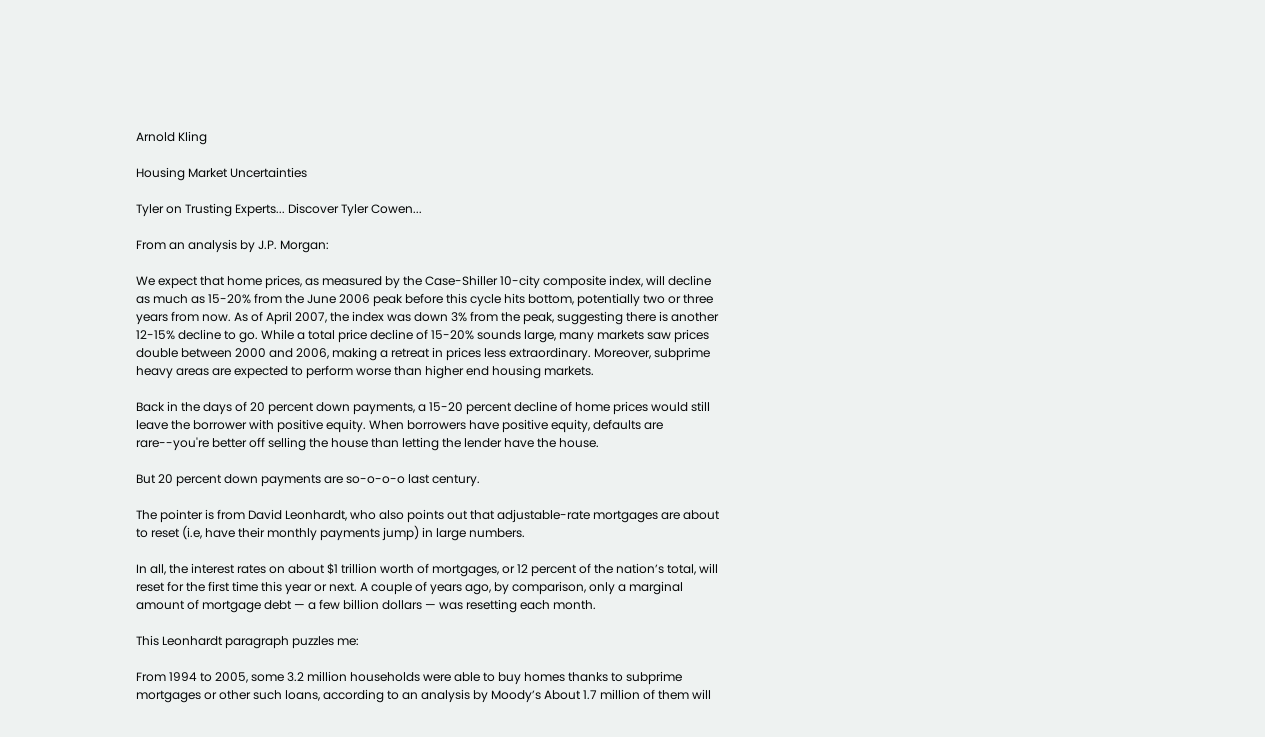Arnold Kling

Housing Market Uncertainties

Tyler on Trusting Experts... Discover Tyler Cowen...

From an analysis by J.P. Morgan:

We expect that home prices, as measured by the Case-Shiller 10-city composite index, will decline as much as 15-20% from the June 2006 peak before this cycle hits bottom, potentially two or three years from now. As of April 2007, the index was down 3% from the peak, suggesting there is another 12-15% decline to go. While a total price decline of 15-20% sounds large, many markets saw prices double between 2000 and 2006, making a retreat in prices less extraordinary. Moreover, subprime heavy areas are expected to perform worse than higher end housing markets.

Back in the days of 20 percent down payments, a 15-20 percent decline of home prices would still leave the borrower with positive equity. When borrowers have positive equity, defaults are rare--you're better off selling the house than letting the lender have the house.

But 20 percent down payments are so-o-o-o last century.

The pointer is from David Leonhardt, who also points out that adjustable-rate mortgages are about to reset (i.e, have their monthly payments jump) in large numbers.

In all, the interest rates on about $1 trillion worth of mortgages, or 12 percent of the nation’s total, will reset for the first time this year or next. A couple of years ago, by comparison, only a marginal amount of mortgage debt — a few billion dollars — was resetting each month.

This Leonhardt paragraph puzzles me:

From 1994 to 2005, some 3.2 million households were able to buy homes thanks to subprime mortgages or other such loans, according to an analysis by Moody’s About 1.7 million of them will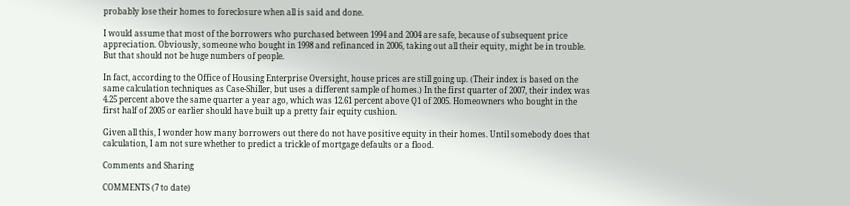probably lose their homes to foreclosure when all is said and done.

I would assume that most of the borrowers who purchased between 1994 and 2004 are safe, because of subsequent price appreciation. Obviously, someone who bought in 1998 and refinanced in 2006, taking out all their equity, might be in trouble. But that should not be huge numbers of people.

In fact, according to the Office of Housing Enterprise Oversight, house prices are still going up. (Their index is based on the same calculation techniques as Case-Shiller, but uses a different sample of homes.) In the first quarter of 2007, their index was 4.25 percent above the same quarter a year ago, which was 12.61 percent above Q1 of 2005. Homeowners who bought in the first half of 2005 or earlier should have built up a pretty fair equity cushion.

Given all this, I wonder how many borrowers out there do not have positive equity in their homes. Until somebody does that calculation, I am not sure whether to predict a trickle of mortgage defaults or a flood.

Comments and Sharing

COMMENTS (7 to date)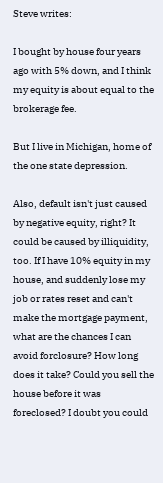Steve writes:

I bought by house four years ago with 5% down, and I think my equity is about equal to the brokerage fee.

But I live in Michigan, home of the one state depression.

Also, default isn't just caused by negative equity, right? It could be caused by illiquidity, too. If I have 10% equity in my house, and suddenly lose my job or rates reset and can't make the mortgage payment, what are the chances I can avoid forclosure? How long does it take? Could you sell the house before it was foreclosed? I doubt you could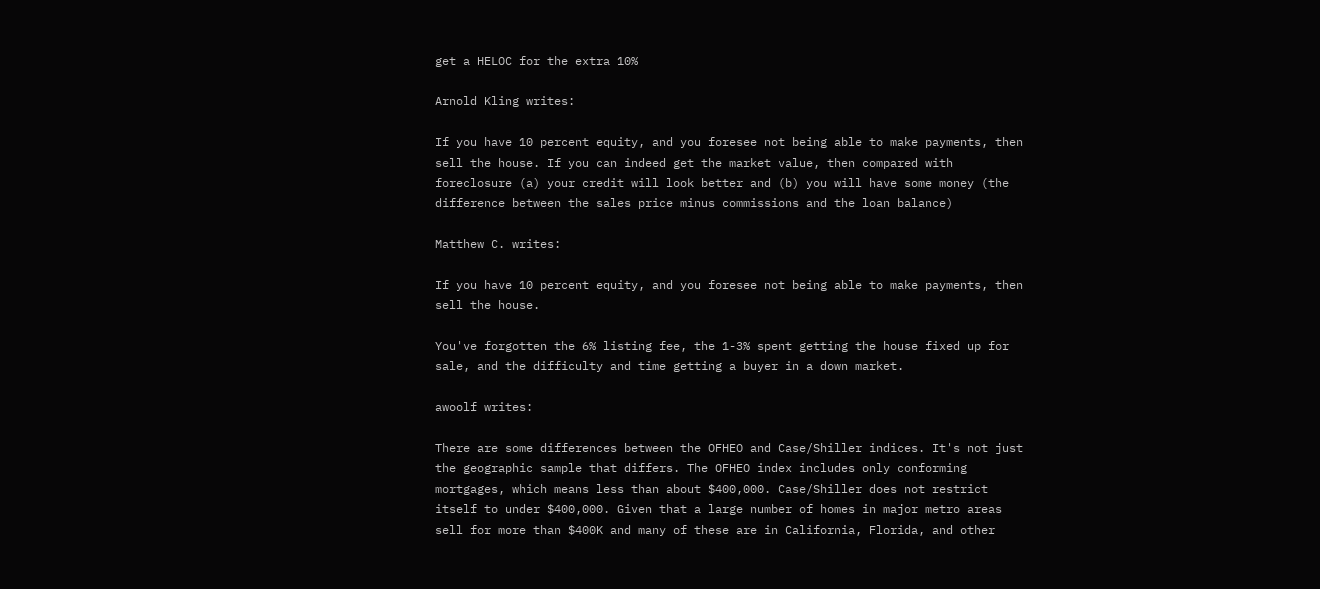get a HELOC for the extra 10%

Arnold Kling writes:

If you have 10 percent equity, and you foresee not being able to make payments, then sell the house. If you can indeed get the market value, then compared with foreclosure (a) your credit will look better and (b) you will have some money (the difference between the sales price minus commissions and the loan balance)

Matthew C. writes:

If you have 10 percent equity, and you foresee not being able to make payments, then sell the house.

You've forgotten the 6% listing fee, the 1-3% spent getting the house fixed up for sale, and the difficulty and time getting a buyer in a down market.

awoolf writes:

There are some differences between the OFHEO and Case/Shiller indices. It's not just the geographic sample that differs. The OFHEO index includes only conforming mortgages, which means less than about $400,000. Case/Shiller does not restrict itself to under $400,000. Given that a large number of homes in major metro areas sell for more than $400K and many of these are in California, Florida, and other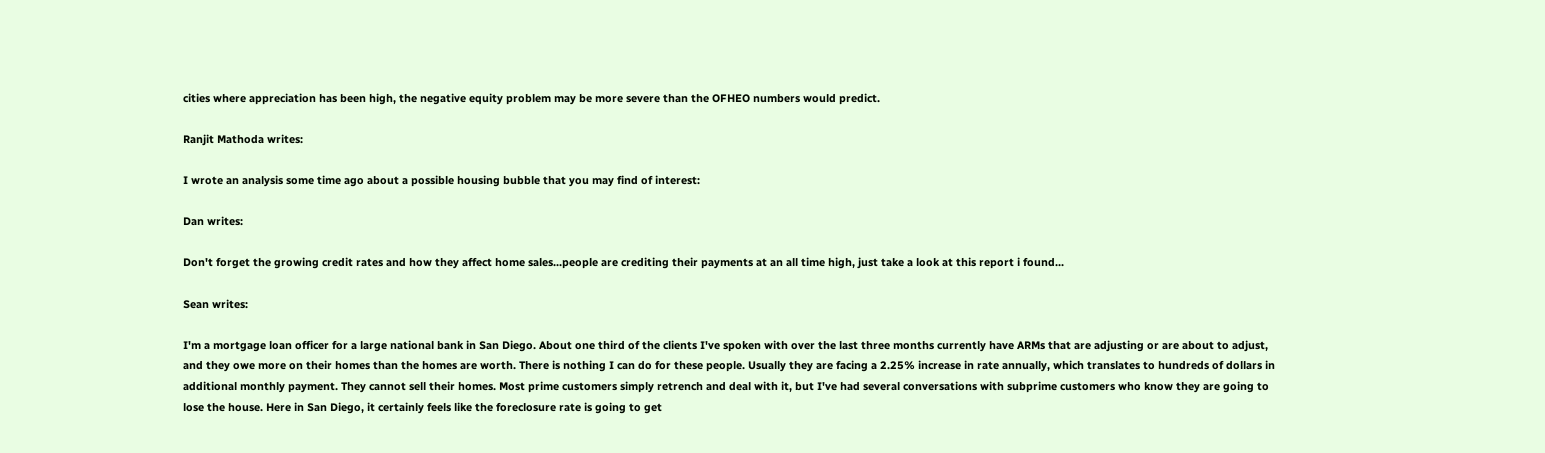cities where appreciation has been high, the negative equity problem may be more severe than the OFHEO numbers would predict.

Ranjit Mathoda writes:

I wrote an analysis some time ago about a possible housing bubble that you may find of interest:

Dan writes:

Don't forget the growing credit rates and how they affect home sales...people are crediting their payments at an all time high, just take a look at this report i found...

Sean writes:

I'm a mortgage loan officer for a large national bank in San Diego. About one third of the clients I've spoken with over the last three months currently have ARMs that are adjusting or are about to adjust, and they owe more on their homes than the homes are worth. There is nothing I can do for these people. Usually they are facing a 2.25% increase in rate annually, which translates to hundreds of dollars in additional monthly payment. They cannot sell their homes. Most prime customers simply retrench and deal with it, but I've had several conversations with subprime customers who know they are going to lose the house. Here in San Diego, it certainly feels like the foreclosure rate is going to get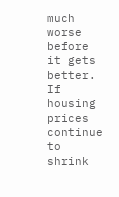much worse before it gets better. If housing prices continue to shrink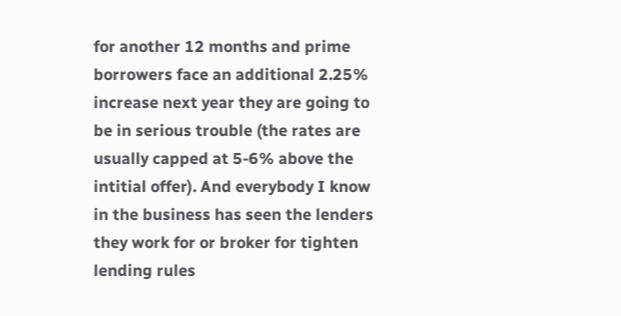for another 12 months and prime borrowers face an additional 2.25% increase next year they are going to be in serious trouble (the rates are usually capped at 5-6% above the intitial offer). And everybody I know in the business has seen the lenders they work for or broker for tighten lending rules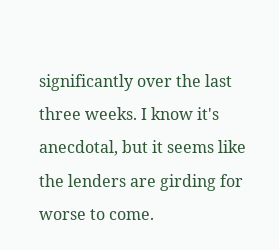significantly over the last three weeks. I know it's anecdotal, but it seems like the lenders are girding for worse to come.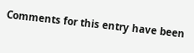Comments for this entry have been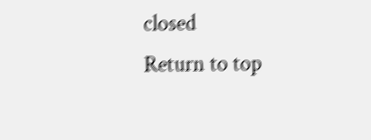closed
Return to top